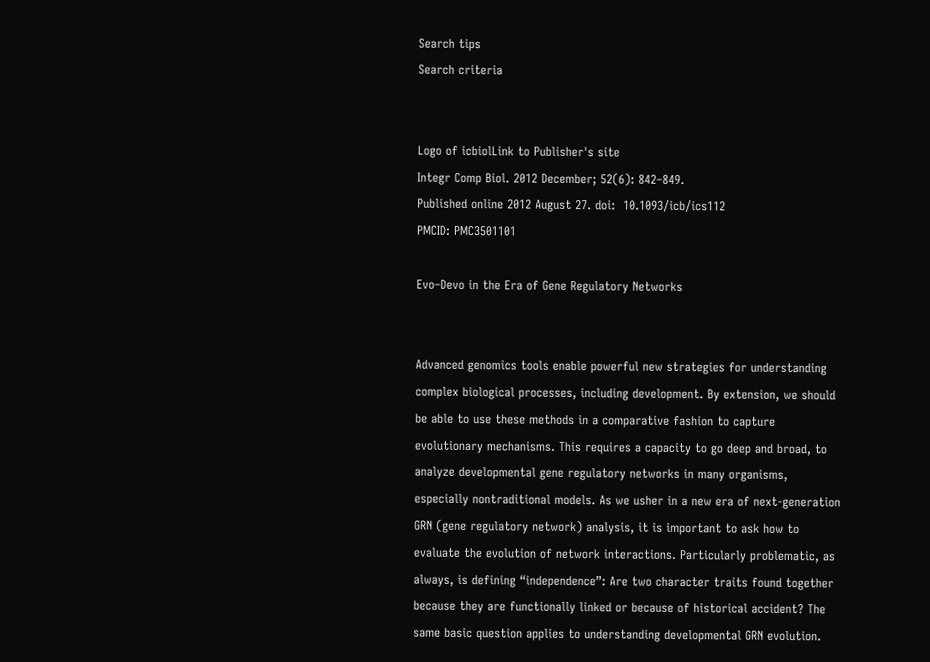Search tips
Search criteria


Logo of icbiolLink to Publisher's site
Integr Comp Biol. 2012 December; 52(6): 842–849.
Published online 2012 August 27. doi:  10.1093/icb/ics112
PMCID: PMC3501101

Evo–Devo in the Era of Gene Regulatory Networks


Advanced genomics tools enable powerful new strategies for understanding complex biological processes, including development. By extension, we should be able to use these methods in a comparative fashion to capture evolutionary mechanisms. This requires a capacity to go deep and broad, to analyze developmental gene regulatory networks in many organisms, especially nontraditional models. As we usher in a new era of next-generation GRN (gene regulatory network) analysis, it is important to ask how to evaluate the evolution of network interactions. Particularly problematic, as always, is defining “independence”: Are two character traits found together because they are functionally linked or because of historical accident? The same basic question applies to understanding developmental GRN evolution.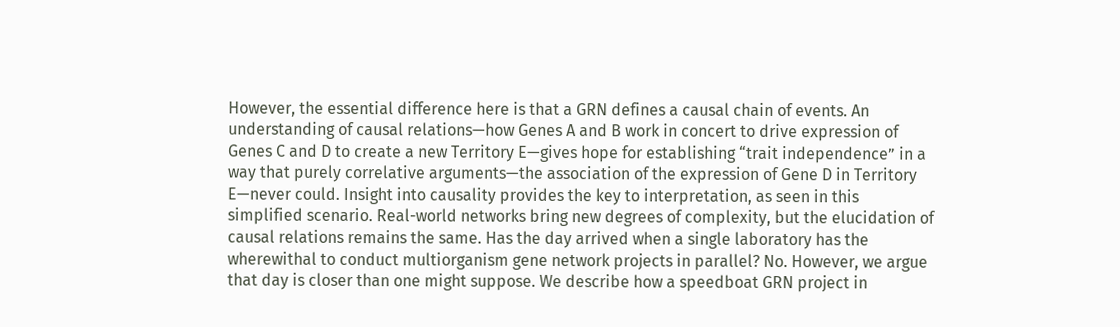However, the essential difference here is that a GRN defines a causal chain of events. An understanding of causal relations—how Genes A and B work in concert to drive expression of Genes C and D to create a new Territory E—gives hope for establishing “trait independence” in a way that purely correlative arguments—the association of the expression of Gene D in Territory E—never could. Insight into causality provides the key to interpretation, as seen in this simplified scenario. Real-world networks bring new degrees of complexity, but the elucidation of causal relations remains the same. Has the day arrived when a single laboratory has the wherewithal to conduct multiorganism gene network projects in parallel? No. However, we argue that day is closer than one might suppose. We describe how a speedboat GRN project in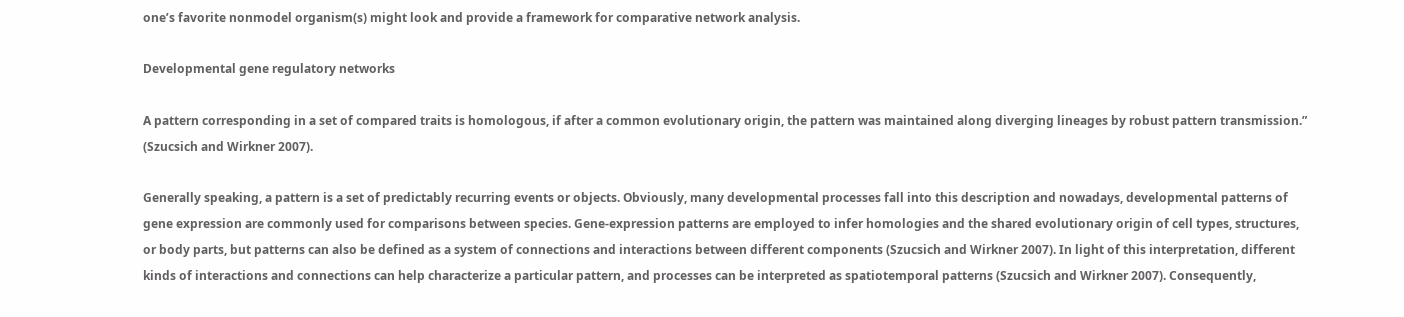one’s favorite nonmodel organism(s) might look and provide a framework for comparative network analysis.

Developmental gene regulatory networks

A pattern corresponding in a set of compared traits is homologous, if after a common evolutionary origin, the pattern was maintained along diverging lineages by robust pattern transmission.” (Szucsich and Wirkner 2007).

Generally speaking, a pattern is a set of predictably recurring events or objects. Obviously, many developmental processes fall into this description and nowadays, developmental patterns of gene expression are commonly used for comparisons between species. Gene-expression patterns are employed to infer homologies and the shared evolutionary origin of cell types, structures, or body parts, but patterns can also be defined as a system of connections and interactions between different components (Szucsich and Wirkner 2007). In light of this interpretation, different kinds of interactions and connections can help characterize a particular pattern, and processes can be interpreted as spatiotemporal patterns (Szucsich and Wirkner 2007). Consequently,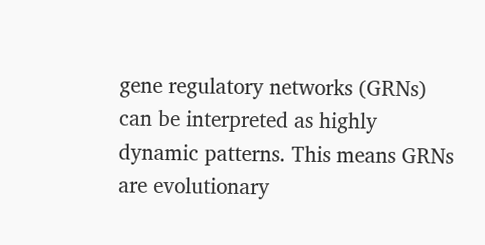gene regulatory networks (GRNs) can be interpreted as highly dynamic patterns. This means GRNs are evolutionary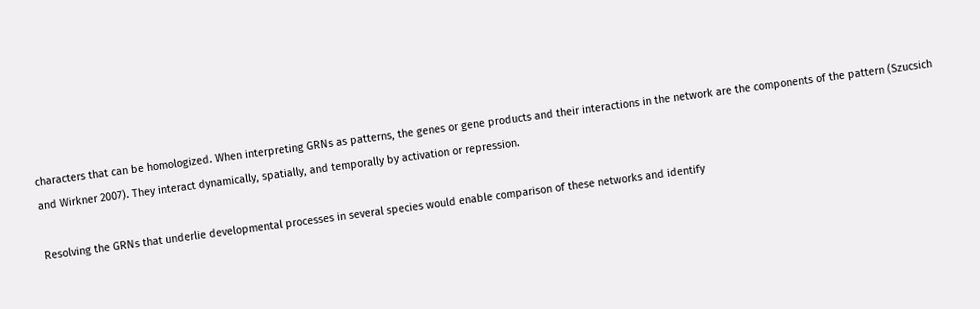characters that can be homologized. When interpreting GRNs as patterns, the genes or gene products and their interactions in the network are the components of the pattern (Szucsich and Wirkner 2007). They interact dynamically, spatially, and temporally by activation or repression.

Resolving the GRNs that underlie developmental processes in several species would enable comparison of these networks and identify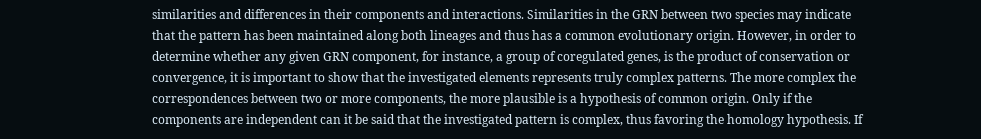similarities and differences in their components and interactions. Similarities in the GRN between two species may indicate that the pattern has been maintained along both lineages and thus has a common evolutionary origin. However, in order to determine whether any given GRN component, for instance, a group of coregulated genes, is the product of conservation or convergence, it is important to show that the investigated elements represents truly complex patterns. The more complex the correspondences between two or more components, the more plausible is a hypothesis of common origin. Only if the components are independent can it be said that the investigated pattern is complex, thus favoring the homology hypothesis. If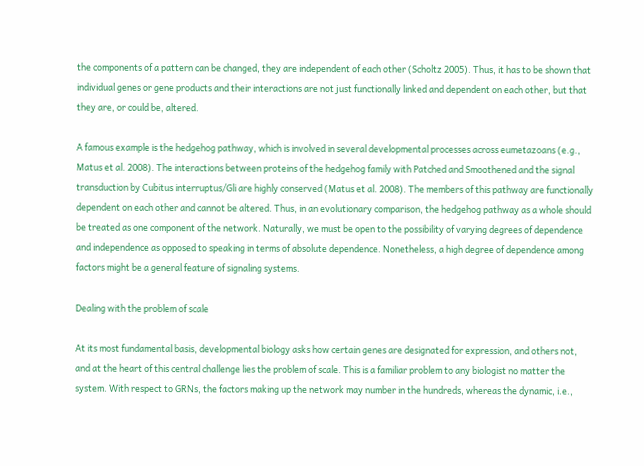the components of a pattern can be changed, they are independent of each other (Scholtz 2005). Thus, it has to be shown that individual genes or gene products and their interactions are not just functionally linked and dependent on each other, but that they are, or could be, altered.

A famous example is the hedgehog pathway, which is involved in several developmental processes across eumetazoans (e.g., Matus et al. 2008). The interactions between proteins of the hedgehog family with Patched and Smoothened and the signal transduction by Cubitus interruptus/Gli are highly conserved (Matus et al. 2008). The members of this pathway are functionally dependent on each other and cannot be altered. Thus, in an evolutionary comparison, the hedgehog pathway as a whole should be treated as one component of the network. Naturally, we must be open to the possibility of varying degrees of dependence and independence as opposed to speaking in terms of absolute dependence. Nonetheless, a high degree of dependence among factors might be a general feature of signaling systems.

Dealing with the problem of scale

At its most fundamental basis, developmental biology asks how certain genes are designated for expression, and others not, and at the heart of this central challenge lies the problem of scale. This is a familiar problem to any biologist no matter the system. With respect to GRNs, the factors making up the network may number in the hundreds, whereas the dynamic, i.e.,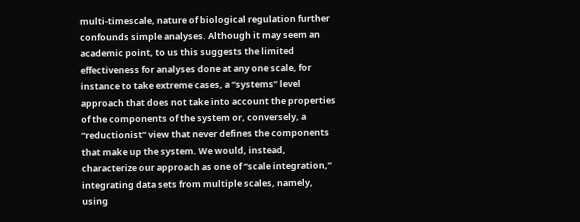multi-timescale, nature of biological regulation further confounds simple analyses. Although it may seem an academic point, to us this suggests the limited effectiveness for analyses done at any one scale, for instance to take extreme cases, a “systems” level approach that does not take into account the properties of the components of the system or, conversely, a “reductionist” view that never defines the components that make up the system. We would, instead, characterize our approach as one of “scale integration,” integrating data sets from multiple scales, namely, using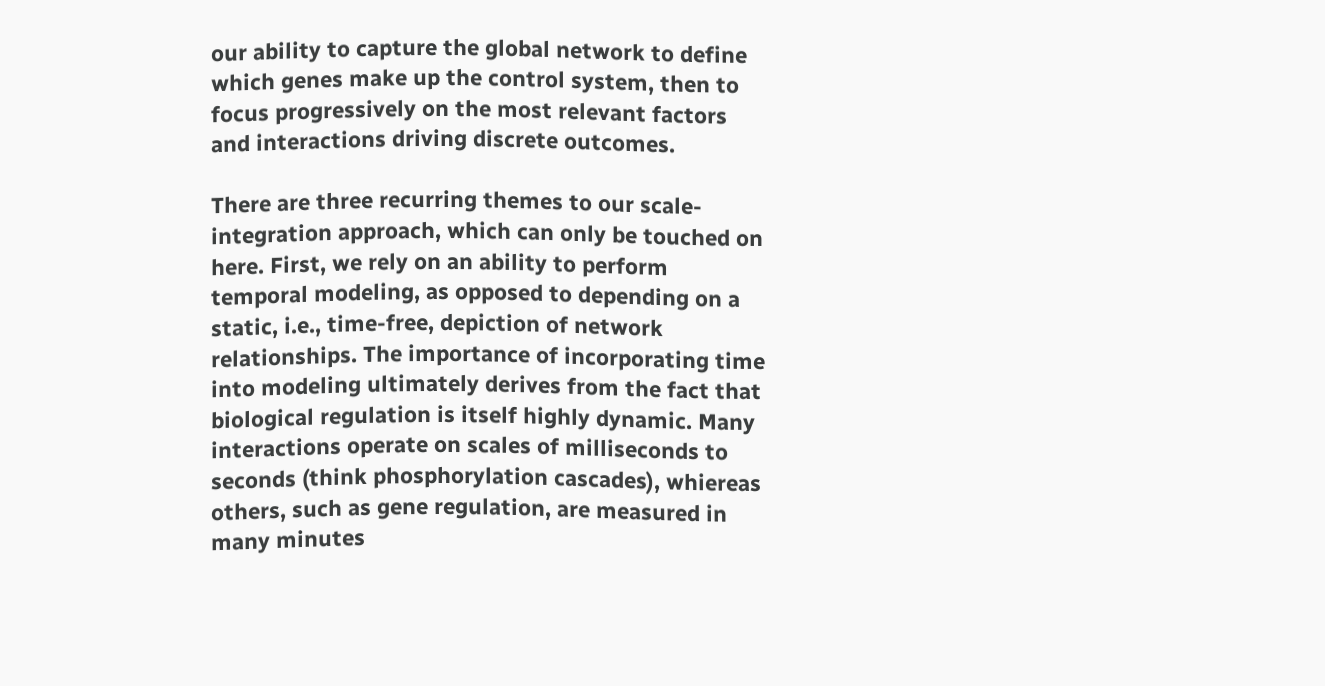our ability to capture the global network to define which genes make up the control system, then to focus progressively on the most relevant factors and interactions driving discrete outcomes.

There are three recurring themes to our scale-integration approach, which can only be touched on here. First, we rely on an ability to perform temporal modeling, as opposed to depending on a static, i.e., time-free, depiction of network relationships. The importance of incorporating time into modeling ultimately derives from the fact that biological regulation is itself highly dynamic. Many interactions operate on scales of milliseconds to seconds (think phosphorylation cascades), whiereas others, such as gene regulation, are measured in many minutes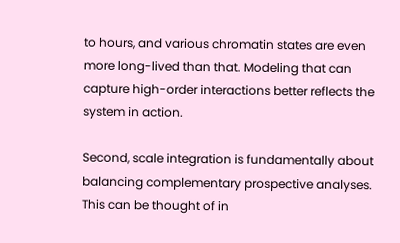to hours, and various chromatin states are even more long-lived than that. Modeling that can capture high-order interactions better reflects the system in action.

Second, scale integration is fundamentally about balancing complementary prospective analyses. This can be thought of in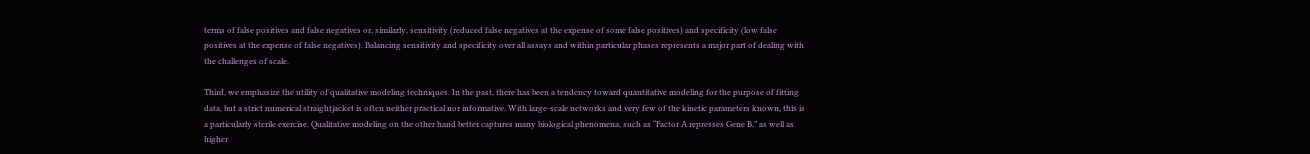terms of false positives and false negatives or, similarly, sensitivity (reduced false negatives at the expense of some false positives) and specificity (low false positives at the expense of false negatives). Balancing sensitivity and specificity over all assays and within particular phases represents a major part of dealing with the challenges of scale.

Third, we emphasize the utility of qualitative modeling techniques. In the past, there has been a tendency toward quantitative modeling for the purpose of fitting data, but a strict numerical straightjacket is often neither practical nor informative. With large-scale networks and very few of the kinetic parameters known, this is a particularly sterile exercise. Qualitative modeling on the other hand better captures many biological phenomena, such as “Factor A represses Gene B,” as well as higher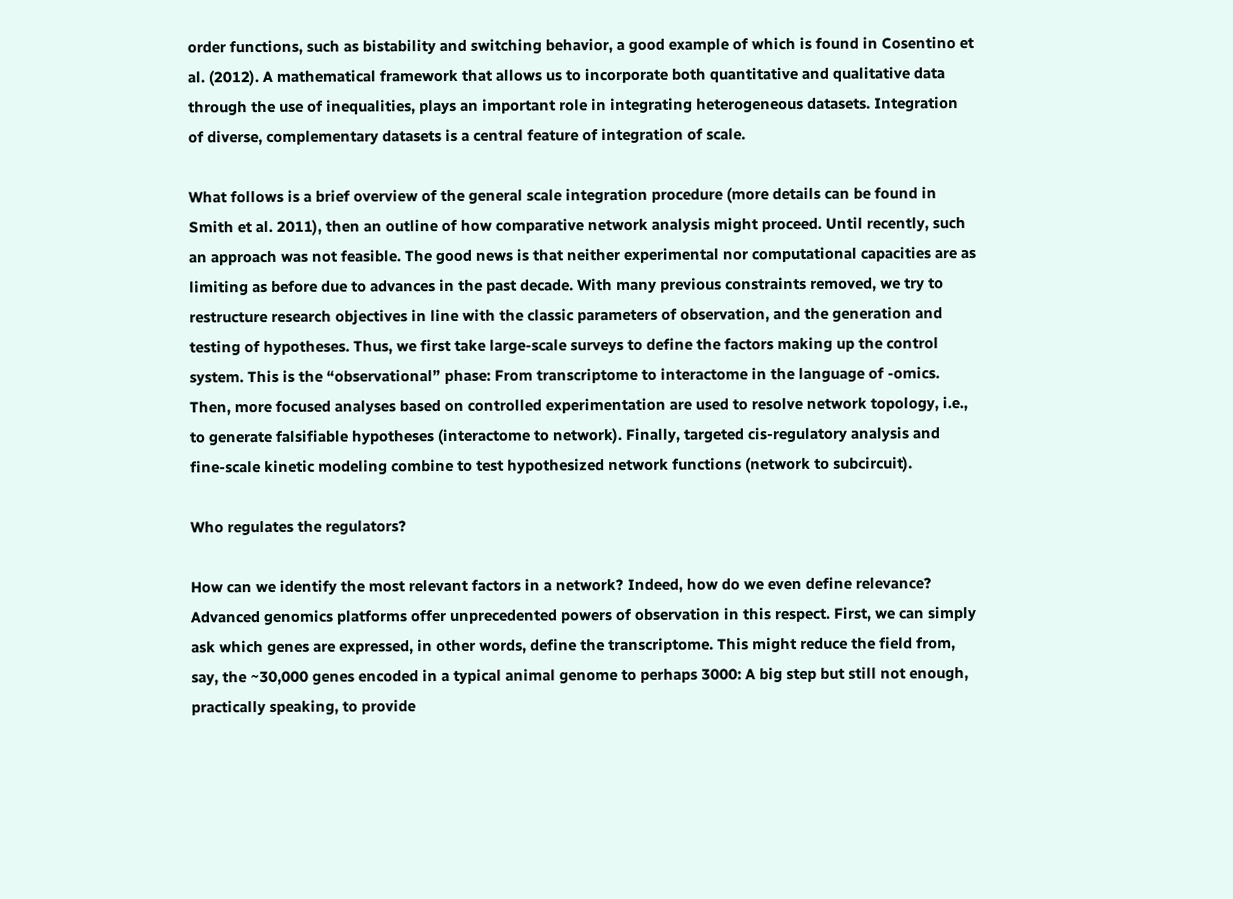order functions, such as bistability and switching behavior, a good example of which is found in Cosentino et al. (2012). A mathematical framework that allows us to incorporate both quantitative and qualitative data through the use of inequalities, plays an important role in integrating heterogeneous datasets. Integration of diverse, complementary datasets is a central feature of integration of scale.

What follows is a brief overview of the general scale integration procedure (more details can be found in Smith et al. 2011), then an outline of how comparative network analysis might proceed. Until recently, such an approach was not feasible. The good news is that neither experimental nor computational capacities are as limiting as before due to advances in the past decade. With many previous constraints removed, we try to restructure research objectives in line with the classic parameters of observation, and the generation and testing of hypotheses. Thus, we first take large-scale surveys to define the factors making up the control system. This is the “observational” phase: From transcriptome to interactome in the language of -omics. Then, more focused analyses based on controlled experimentation are used to resolve network topology, i.e., to generate falsifiable hypotheses (interactome to network). Finally, targeted cis-regulatory analysis and fine-scale kinetic modeling combine to test hypothesized network functions (network to subcircuit).

Who regulates the regulators?

How can we identify the most relevant factors in a network? Indeed, how do we even define relevance? Advanced genomics platforms offer unprecedented powers of observation in this respect. First, we can simply ask which genes are expressed, in other words, define the transcriptome. This might reduce the field from, say, the ~30,000 genes encoded in a typical animal genome to perhaps 3000: A big step but still not enough, practically speaking, to provide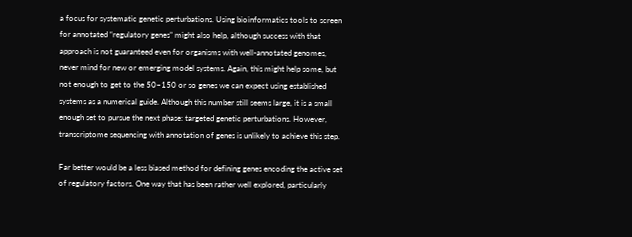a focus for systematic genetic perturbations. Using bioinformatics tools to screen for annotated “regulatory genes” might also help, although success with that approach is not guaranteed even for organisms with well-annotated genomes, never mind for new or emerging model systems. Again, this might help some, but not enough to get to the 50–150 or so genes we can expect using established systems as a numerical guide. Although this number still seems large, it is a small enough set to pursue the next phase: targeted genetic perturbations. However, transcriptome sequencing with annotation of genes is unlikely to achieve this step.

Far better would be a less biased method for defining genes encoding the active set of regulatory factors. One way that has been rather well explored, particularly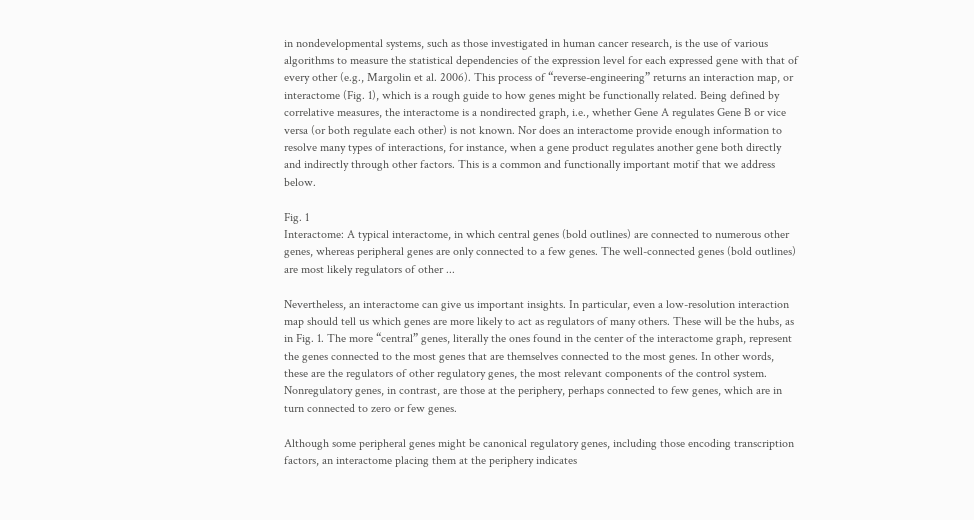in nondevelopmental systems, such as those investigated in human cancer research, is the use of various algorithms to measure the statistical dependencies of the expression level for each expressed gene with that of every other (e.g., Margolin et al. 2006). This process of “reverse-engineering” returns an interaction map, or interactome (Fig. 1), which is a rough guide to how genes might be functionally related. Being defined by correlative measures, the interactome is a nondirected graph, i.e., whether Gene A regulates Gene B or vice versa (or both regulate each other) is not known. Nor does an interactome provide enough information to resolve many types of interactions, for instance, when a gene product regulates another gene both directly and indirectly through other factors. This is a common and functionally important motif that we address below.

Fig. 1
Interactome: A typical interactome, in which central genes (bold outlines) are connected to numerous other genes, whereas peripheral genes are only connected to a few genes. The well-connected genes (bold outlines) are most likely regulators of other ...

Nevertheless, an interactome can give us important insights. In particular, even a low-resolution interaction map should tell us which genes are more likely to act as regulators of many others. These will be the hubs, as in Fig. 1. The more “central” genes, literally the ones found in the center of the interactome graph, represent the genes connected to the most genes that are themselves connected to the most genes. In other words, these are the regulators of other regulatory genes, the most relevant components of the control system. Nonregulatory genes, in contrast, are those at the periphery, perhaps connected to few genes, which are in turn connected to zero or few genes.

Although some peripheral genes might be canonical regulatory genes, including those encoding transcription factors, an interactome placing them at the periphery indicates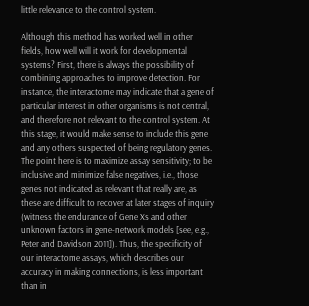little relevance to the control system.

Although this method has worked well in other fields, how well will it work for developmental systems? First, there is always the possibility of combining approaches to improve detection. For instance, the interactome may indicate that a gene of particular interest in other organisms is not central, and therefore not relevant to the control system. At this stage, it would make sense to include this gene and any others suspected of being regulatory genes. The point here is to maximize assay sensitivity; to be inclusive and minimize false negatives, i.e., those genes not indicated as relevant that really are, as these are difficult to recover at later stages of inquiry (witness the endurance of Gene Xs and other unknown factors in gene-network models [see, e.g., Peter and Davidson 2011]). Thus, the specificity of our interactome assays, which describes our accuracy in making connections, is less important than in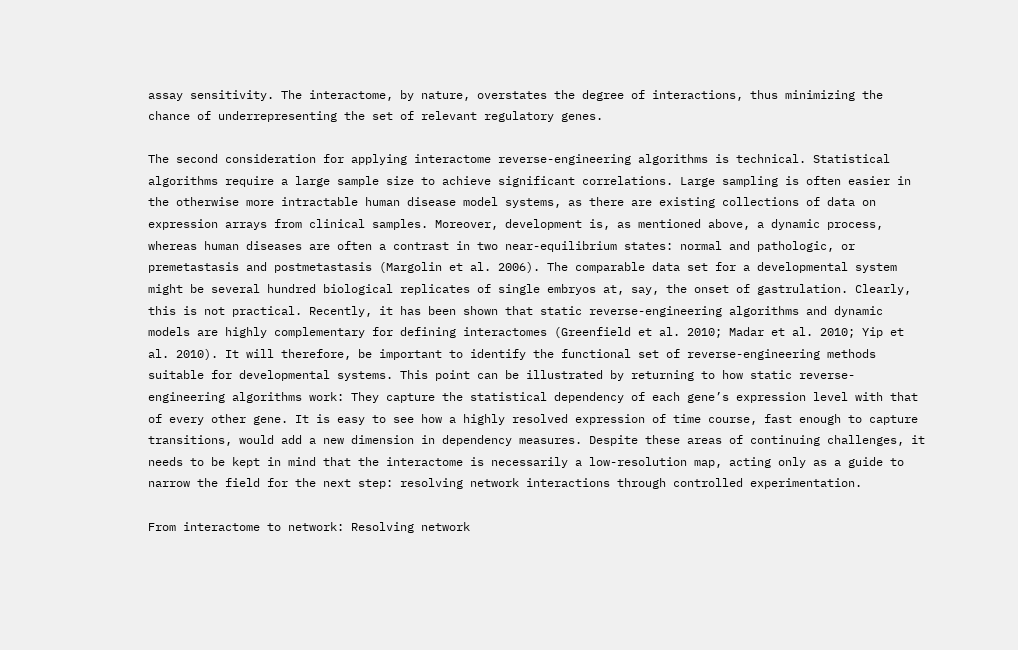assay sensitivity. The interactome, by nature, overstates the degree of interactions, thus minimizing the chance of underrepresenting the set of relevant regulatory genes.

The second consideration for applying interactome reverse-engineering algorithms is technical. Statistical algorithms require a large sample size to achieve significant correlations. Large sampling is often easier in the otherwise more intractable human disease model systems, as there are existing collections of data on expression arrays from clinical samples. Moreover, development is, as mentioned above, a dynamic process, whereas human diseases are often a contrast in two near-equilibrium states: normal and pathologic, or premetastasis and postmetastasis (Margolin et al. 2006). The comparable data set for a developmental system might be several hundred biological replicates of single embryos at, say, the onset of gastrulation. Clearly, this is not practical. Recently, it has been shown that static reverse-engineering algorithms and dynamic models are highly complementary for defining interactomes (Greenfield et al. 2010; Madar et al. 2010; Yip et al. 2010). It will therefore, be important to identify the functional set of reverse-engineering methods suitable for developmental systems. This point can be illustrated by returning to how static reverse-engineering algorithms work: They capture the statistical dependency of each gene’s expression level with that of every other gene. It is easy to see how a highly resolved expression of time course, fast enough to capture transitions, would add a new dimension in dependency measures. Despite these areas of continuing challenges, it needs to be kept in mind that the interactome is necessarily a low-resolution map, acting only as a guide to narrow the field for the next step: resolving network interactions through controlled experimentation.

From interactome to network: Resolving network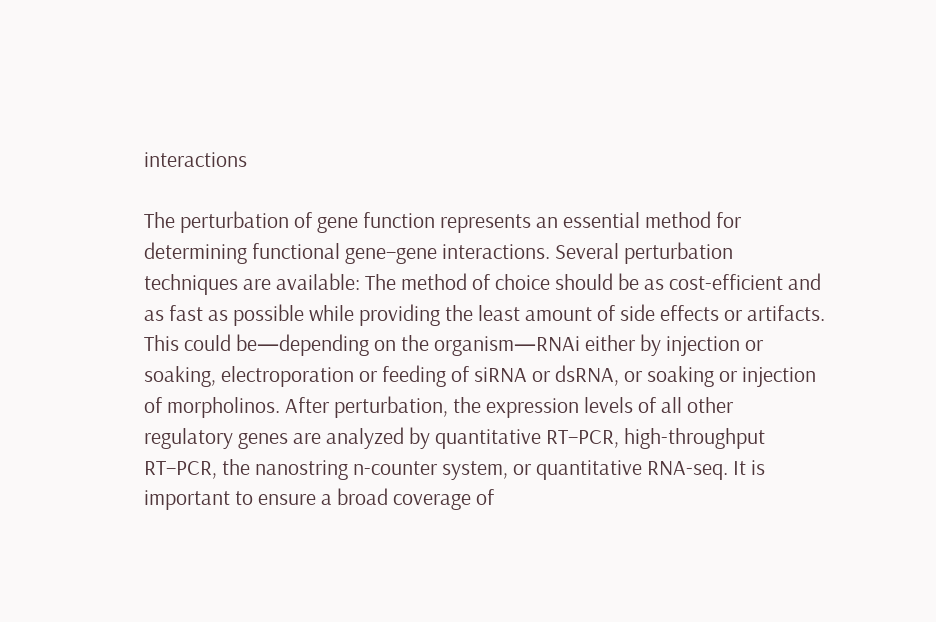interactions

The perturbation of gene function represents an essential method for determining functional gene–gene interactions. Several perturbation techniques are available: The method of choice should be as cost-efficient and as fast as possible while providing the least amount of side effects or artifacts. This could be—depending on the organism—RNAi either by injection or soaking, electroporation or feeding of siRNA or dsRNA, or soaking or injection of morpholinos. After perturbation, the expression levels of all other regulatory genes are analyzed by quantitative RT–PCR, high-throughput RT–PCR, the nanostring n-counter system, or quantitative RNA-seq. It is important to ensure a broad coverage of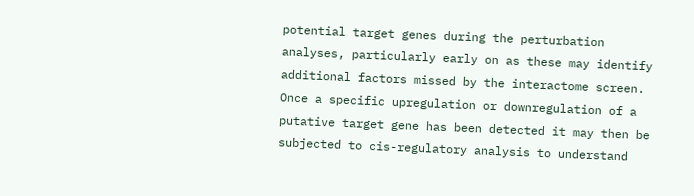potential target genes during the perturbation analyses, particularly early on as these may identify additional factors missed by the interactome screen. Once a specific upregulation or downregulation of a putative target gene has been detected it may then be subjected to cis-regulatory analysis to understand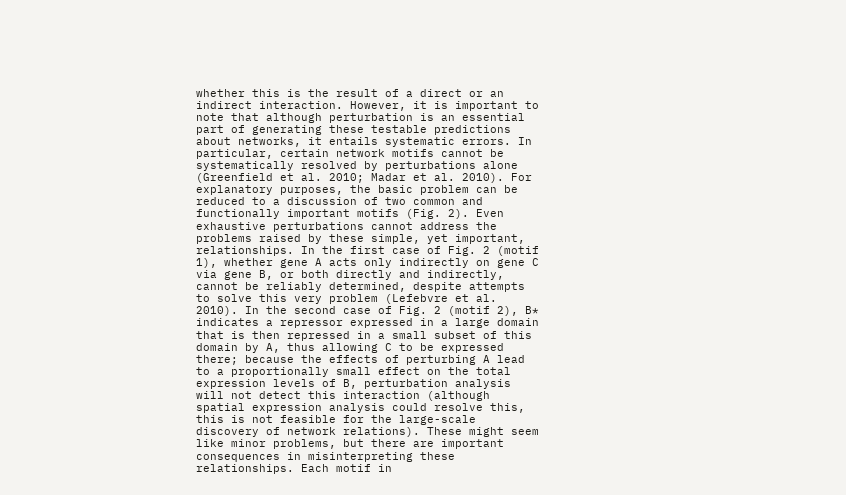whether this is the result of a direct or an indirect interaction. However, it is important to note that although perturbation is an essential part of generating these testable predictions about networks, it entails systematic errors. In particular, certain network motifs cannot be systematically resolved by perturbations alone (Greenfield et al. 2010; Madar et al. 2010). For explanatory purposes, the basic problem can be reduced to a discussion of two common and functionally important motifs (Fig. 2). Even exhaustive perturbations cannot address the problems raised by these simple, yet important, relationships. In the first case of Fig. 2 (motif 1), whether gene A acts only indirectly on gene C via gene B, or both directly and indirectly, cannot be reliably determined, despite attempts to solve this very problem (Lefebvre et al. 2010). In the second case of Fig. 2 (motif 2), B* indicates a repressor expressed in a large domain that is then repressed in a small subset of this domain by A, thus allowing C to be expressed there; because the effects of perturbing A lead to a proportionally small effect on the total expression levels of B, perturbation analysis will not detect this interaction (although spatial expression analysis could resolve this, this is not feasible for the large-scale discovery of network relations). These might seem like minor problems, but there are important consequences in misinterpreting these relationships. Each motif in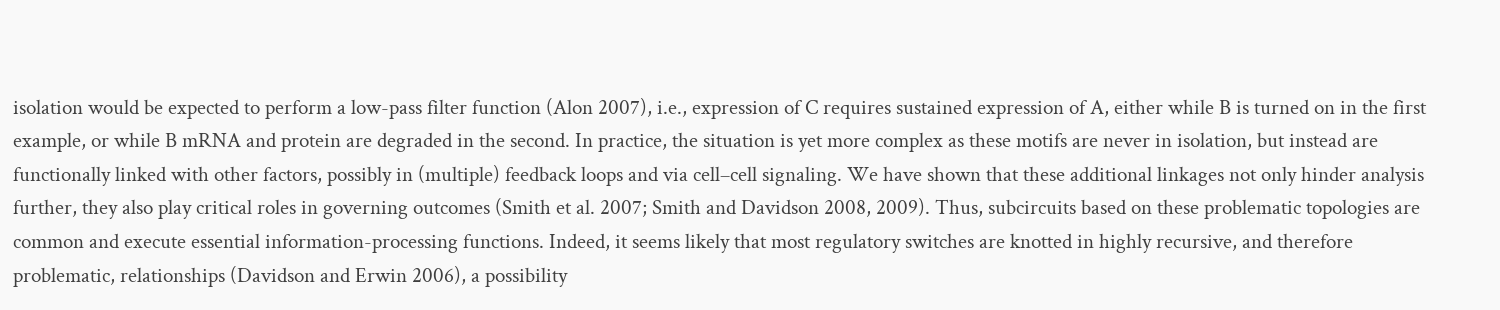isolation would be expected to perform a low-pass filter function (Alon 2007), i.e., expression of C requires sustained expression of A, either while B is turned on in the first example, or while B mRNA and protein are degraded in the second. In practice, the situation is yet more complex as these motifs are never in isolation, but instead are functionally linked with other factors, possibly in (multiple) feedback loops and via cell–cell signaling. We have shown that these additional linkages not only hinder analysis further, they also play critical roles in governing outcomes (Smith et al. 2007; Smith and Davidson 2008, 2009). Thus, subcircuits based on these problematic topologies are common and execute essential information-processing functions. Indeed, it seems likely that most regulatory switches are knotted in highly recursive, and therefore problematic, relationships (Davidson and Erwin 2006), a possibility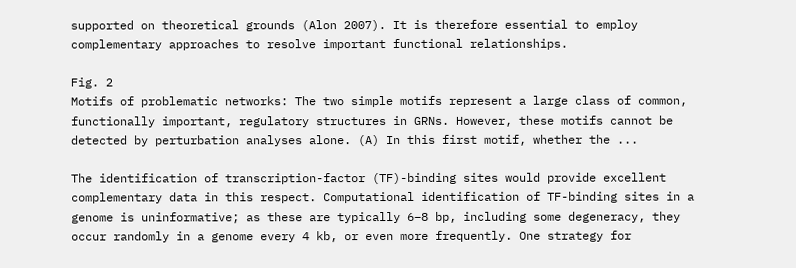supported on theoretical grounds (Alon 2007). It is therefore essential to employ complementary approaches to resolve important functional relationships.

Fig. 2
Motifs of problematic networks: The two simple motifs represent a large class of common, functionally important, regulatory structures in GRNs. However, these motifs cannot be detected by perturbation analyses alone. (A) In this first motif, whether the ...

The identification of transcription-factor (TF)-binding sites would provide excellent complementary data in this respect. Computational identification of TF-binding sites in a genome is uninformative; as these are typically 6–8 bp, including some degeneracy, they occur randomly in a genome every 4 kb, or even more frequently. One strategy for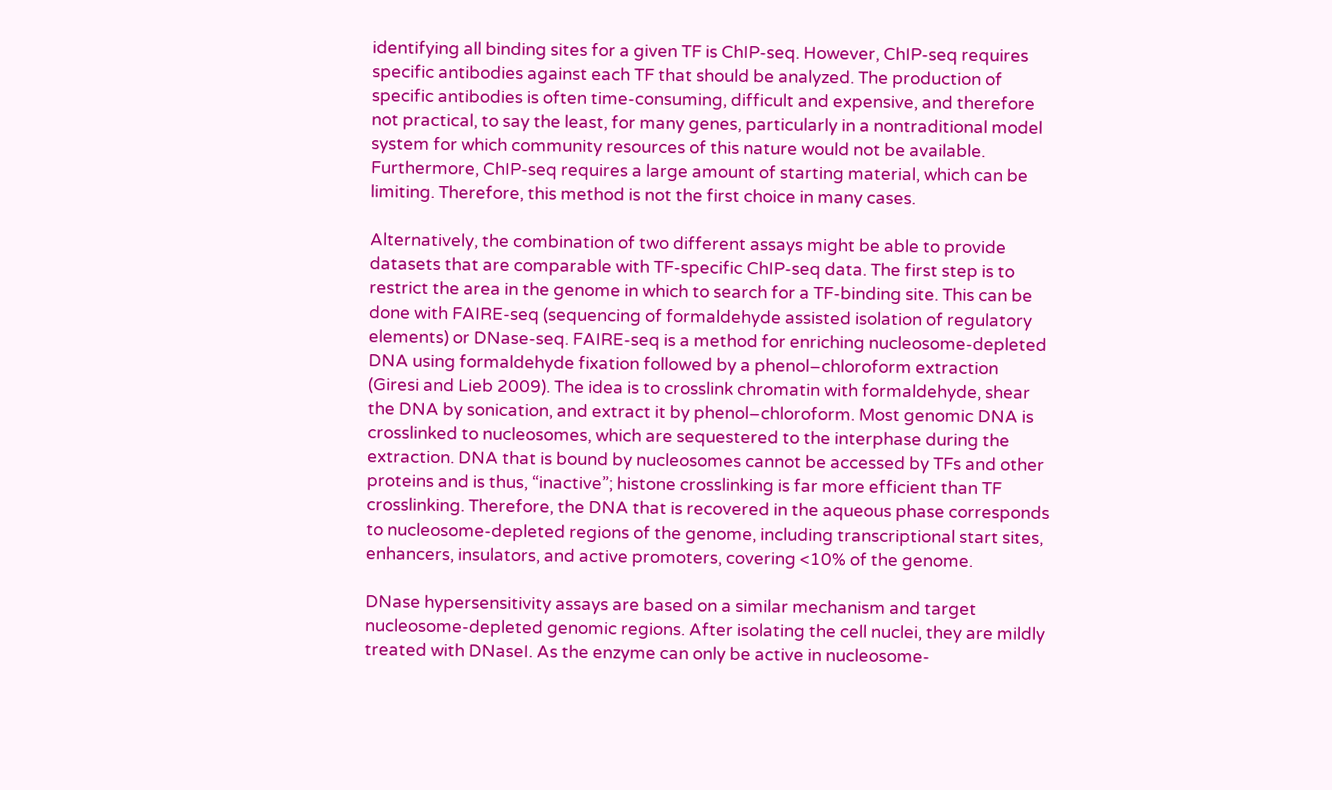identifying all binding sites for a given TF is ChIP-seq. However, ChIP-seq requires specific antibodies against each TF that should be analyzed. The production of specific antibodies is often time-consuming, difficult and expensive, and therefore not practical, to say the least, for many genes, particularly in a nontraditional model system for which community resources of this nature would not be available. Furthermore, ChIP-seq requires a large amount of starting material, which can be limiting. Therefore, this method is not the first choice in many cases.

Alternatively, the combination of two different assays might be able to provide datasets that are comparable with TF-specific ChIP-seq data. The first step is to restrict the area in the genome in which to search for a TF-binding site. This can be done with FAIRE-seq (sequencing of formaldehyde assisted isolation of regulatory elements) or DNase-seq. FAIRE-seq is a method for enriching nucleosome-depleted DNA using formaldehyde fixation followed by a phenol–chloroform extraction (Giresi and Lieb 2009). The idea is to crosslink chromatin with formaldehyde, shear the DNA by sonication, and extract it by phenol–chloroform. Most genomic DNA is crosslinked to nucleosomes, which are sequestered to the interphase during the extraction. DNA that is bound by nucleosomes cannot be accessed by TFs and other proteins and is thus, “inactive”; histone crosslinking is far more efficient than TF crosslinking. Therefore, the DNA that is recovered in the aqueous phase corresponds to nucleosome-depleted regions of the genome, including transcriptional start sites, enhancers, insulators, and active promoters, covering <10% of the genome.

DNase hypersensitivity assays are based on a similar mechanism and target nucleosome-depleted genomic regions. After isolating the cell nuclei, they are mildly treated with DNaseI. As the enzyme can only be active in nucleosome-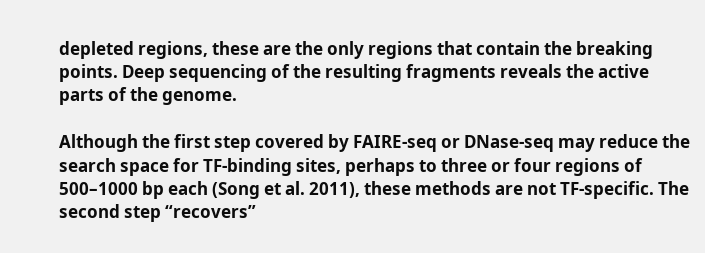depleted regions, these are the only regions that contain the breaking points. Deep sequencing of the resulting fragments reveals the active parts of the genome.

Although the first step covered by FAIRE-seq or DNase-seq may reduce the search space for TF-binding sites, perhaps to three or four regions of 500–1000 bp each (Song et al. 2011), these methods are not TF-specific. The second step “recovers”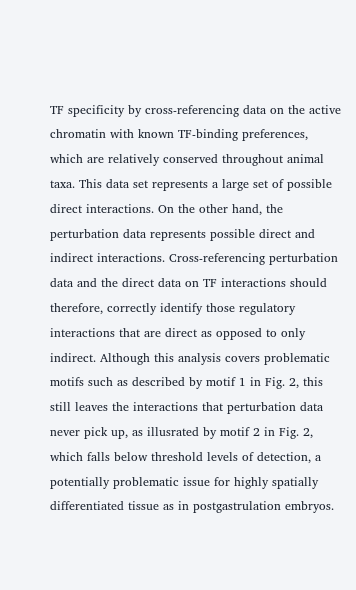TF specificity by cross-referencing data on the active chromatin with known TF-binding preferences, which are relatively conserved throughout animal taxa. This data set represents a large set of possible direct interactions. On the other hand, the perturbation data represents possible direct and indirect interactions. Cross-referencing perturbation data and the direct data on TF interactions should therefore, correctly identify those regulatory interactions that are direct as opposed to only indirect. Although this analysis covers problematic motifs such as described by motif 1 in Fig. 2, this still leaves the interactions that perturbation data never pick up, as illusrated by motif 2 in Fig. 2, which falls below threshold levels of detection, a potentially problematic issue for highly spatially differentiated tissue as in postgastrulation embryos.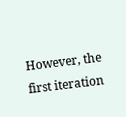However, the first iteration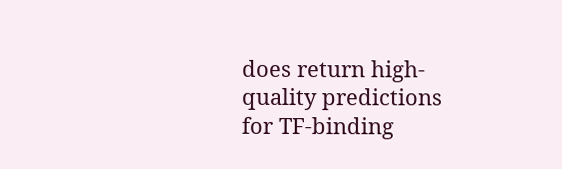does return high-quality predictions for TF-binding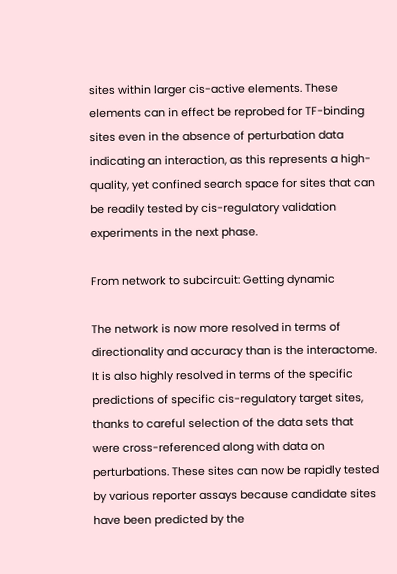sites within larger cis-active elements. These elements can in effect be reprobed for TF-binding sites even in the absence of perturbation data indicating an interaction, as this represents a high-quality, yet confined search space for sites that can be readily tested by cis-regulatory validation experiments in the next phase.

From network to subcircuit: Getting dynamic

The network is now more resolved in terms of directionality and accuracy than is the interactome. It is also highly resolved in terms of the specific predictions of specific cis-regulatory target sites, thanks to careful selection of the data sets that were cross-referenced along with data on perturbations. These sites can now be rapidly tested by various reporter assays because candidate sites have been predicted by the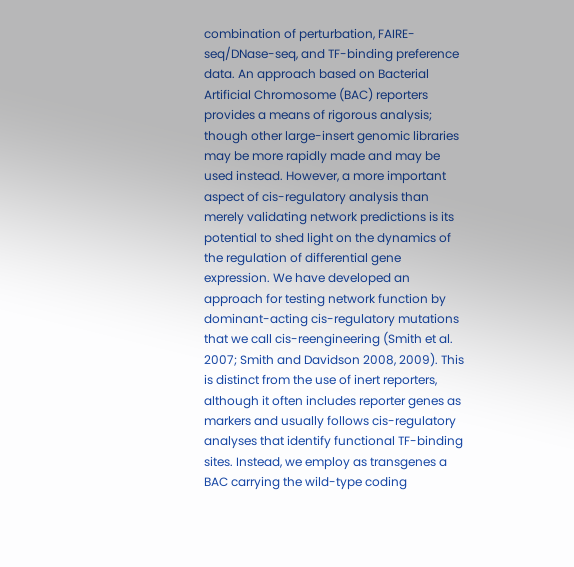combination of perturbation, FAIRE-seq/DNase-seq, and TF-binding preference data. An approach based on Bacterial Artificial Chromosome (BAC) reporters provides a means of rigorous analysis; though other large-insert genomic libraries may be more rapidly made and may be used instead. However, a more important aspect of cis-regulatory analysis than merely validating network predictions is its potential to shed light on the dynamics of the regulation of differential gene expression. We have developed an approach for testing network function by dominant-acting cis-regulatory mutations that we call cis-reengineering (Smith et al. 2007; Smith and Davidson 2008, 2009). This is distinct from the use of inert reporters, although it often includes reporter genes as markers and usually follows cis-regulatory analyses that identify functional TF-binding sites. Instead, we employ as transgenes a BAC carrying the wild-type coding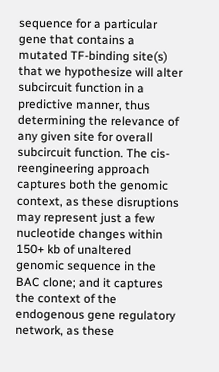sequence for a particular gene that contains a mutated TF-binding site(s) that we hypothesize will alter subcircuit function in a predictive manner, thus determining the relevance of any given site for overall subcircuit function. The cis-reengineering approach captures both the genomic context, as these disruptions may represent just a few nucleotide changes within 150+ kb of unaltered genomic sequence in the BAC clone; and it captures the context of the endogenous gene regulatory network, as these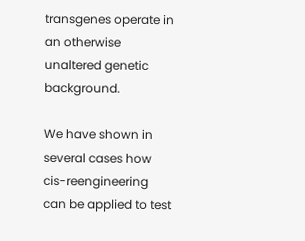transgenes operate in an otherwise unaltered genetic background.

We have shown in several cases how cis-reengineering can be applied to test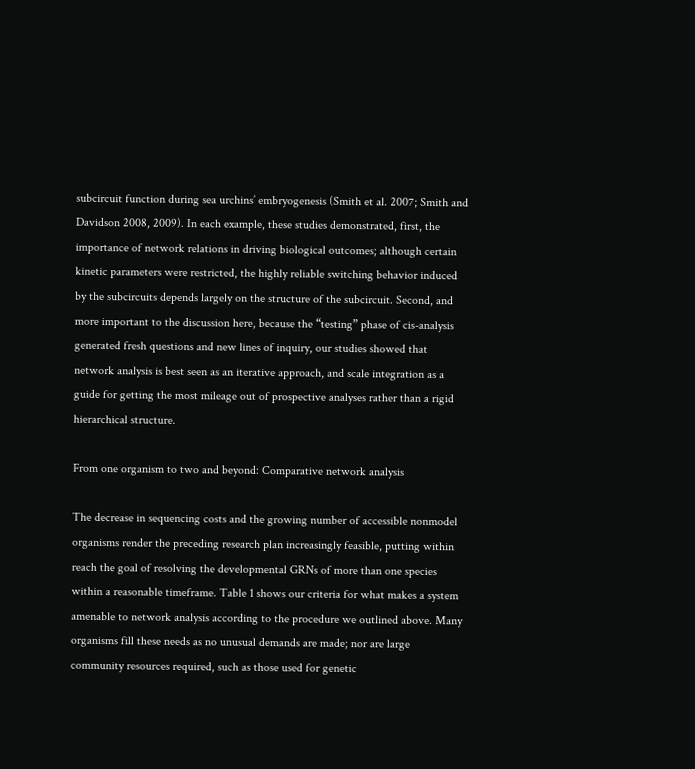subcircuit function during sea urchins’ embryogenesis (Smith et al. 2007; Smith and Davidson 2008, 2009). In each example, these studies demonstrated, first, the importance of network relations in driving biological outcomes; although certain kinetic parameters were restricted, the highly reliable switching behavior induced by the subcircuits depends largely on the structure of the subcircuit. Second, and more important to the discussion here, because the “testing” phase of cis-analysis generated fresh questions and new lines of inquiry, our studies showed that network analysis is best seen as an iterative approach, and scale integration as a guide for getting the most mileage out of prospective analyses rather than a rigid hierarchical structure.

From one organism to two and beyond: Comparative network analysis

The decrease in sequencing costs and the growing number of accessible nonmodel organisms render the preceding research plan increasingly feasible, putting within reach the goal of resolving the developmental GRNs of more than one species within a reasonable timeframe. Table 1 shows our criteria for what makes a system amenable to network analysis according to the procedure we outlined above. Many organisms fill these needs as no unusual demands are made; nor are large community resources required, such as those used for genetic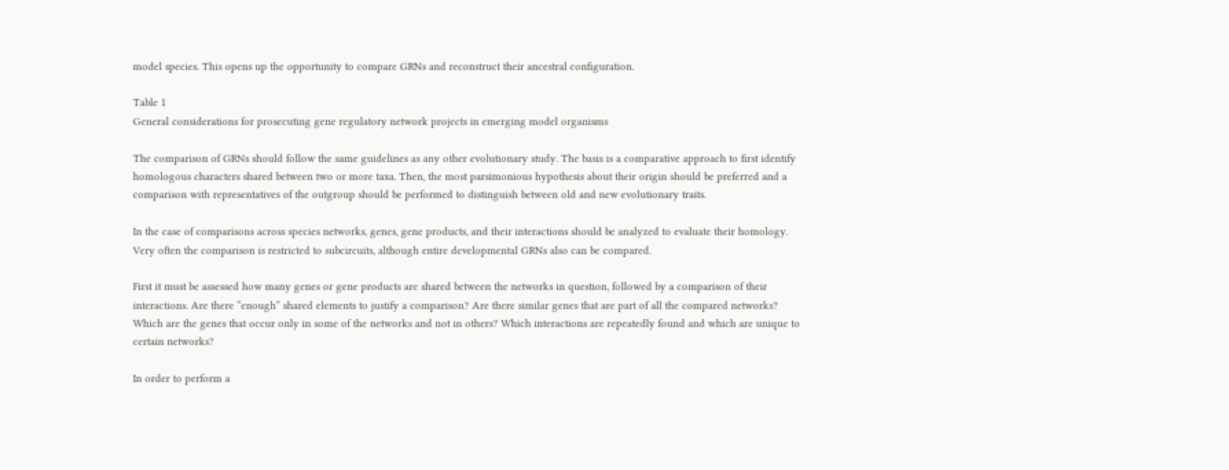model species. This opens up the opportunity to compare GRNs and reconstruct their ancestral configuration.

Table 1
General considerations for prosecuting gene regulatory network projects in emerging model organisms

The comparison of GRNs should follow the same guidelines as any other evolutionary study. The basis is a comparative approach to first identify homologous characters shared between two or more taxa. Then, the most parsimonious hypothesis about their origin should be preferred and a comparison with representatives of the outgroup should be performed to distinguish between old and new evolutionary traits.

In the case of comparisons across species networks, genes, gene products, and their interactions should be analyzed to evaluate their homology. Very often the comparison is restricted to subcircuits, although entire developmental GRNs also can be compared.

First it must be assessed how many genes or gene products are shared between the networks in question, followed by a comparison of their interactions. Are there “enough” shared elements to justify a comparison? Are there similar genes that are part of all the compared networks? Which are the genes that occur only in some of the networks and not in others? Which interactions are repeatedly found and which are unique to certain networks?

In order to perform a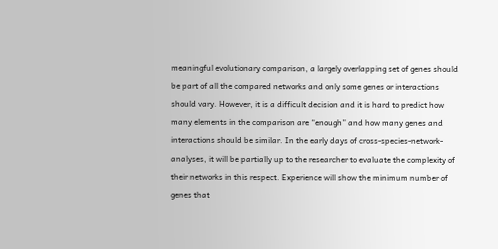meaningful evolutionary comparison, a largely overlapping set of genes should be part of all the compared networks and only some genes or interactions should vary. However, it is a difficult decision and it is hard to predict how many elements in the comparison are “enough” and how many genes and interactions should be similar. In the early days of cross-species-network-analyses, it will be partially up to the researcher to evaluate the complexity of their networks in this respect. Experience will show the minimum number of genes that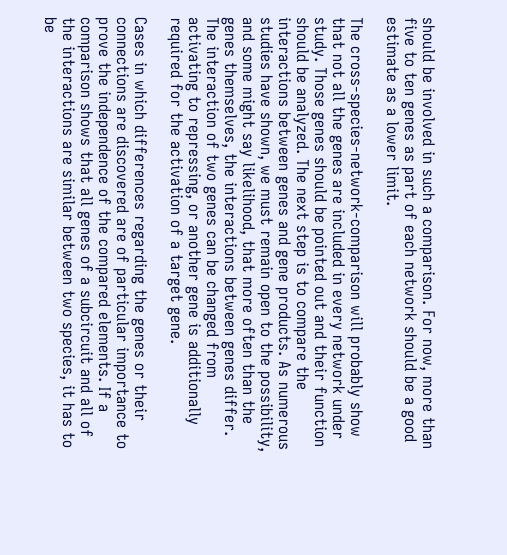should be involved in such a comparison. For now, more than five to ten genes as part of each network should be a good estimate as a lower limit.

The cross-species-network-comparison will probably show that not all the genes are included in every network under study. Those genes should be pointed out and their function should be analyzed. The next step is to compare the interactions between genes and gene products. As numerous studies have shown, we must remain open to the possibility, and some might say likelihood, that more often than the genes themselves, the interactions between genes differ. The interaction of two genes can be changed from activating to repressing, or another gene is additionally required for the activation of a target gene.

Cases in which differences regarding the genes or their connections are discovered are of particular importance to prove the independence of the compared elements. If a comparison shows that all genes of a subcircuit and all of the interactions are similar between two species, it has to be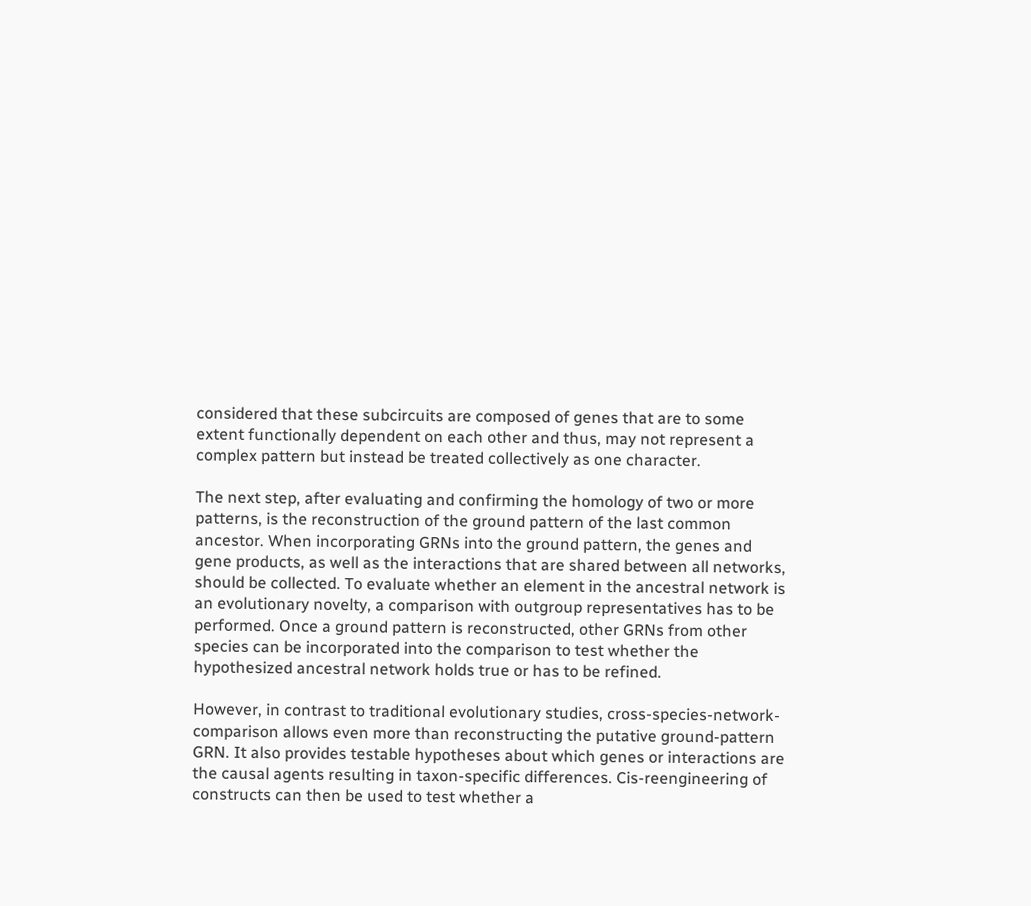considered that these subcircuits are composed of genes that are to some extent functionally dependent on each other and thus, may not represent a complex pattern but instead be treated collectively as one character.

The next step, after evaluating and confirming the homology of two or more patterns, is the reconstruction of the ground pattern of the last common ancestor. When incorporating GRNs into the ground pattern, the genes and gene products, as well as the interactions that are shared between all networks, should be collected. To evaluate whether an element in the ancestral network is an evolutionary novelty, a comparison with outgroup representatives has to be performed. Once a ground pattern is reconstructed, other GRNs from other species can be incorporated into the comparison to test whether the hypothesized ancestral network holds true or has to be refined.

However, in contrast to traditional evolutionary studies, cross-species-network-comparison allows even more than reconstructing the putative ground-pattern GRN. It also provides testable hypotheses about which genes or interactions are the causal agents resulting in taxon-specific differences. Cis-reengineering of constructs can then be used to test whether a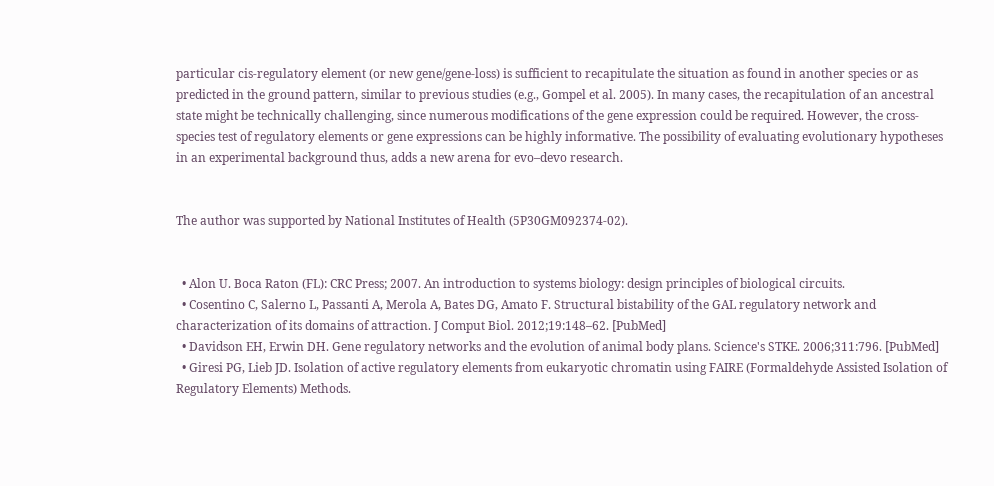particular cis-regulatory element (or new gene/gene-loss) is sufficient to recapitulate the situation as found in another species or as predicted in the ground pattern, similar to previous studies (e.g., Gompel et al. 2005). In many cases, the recapitulation of an ancestral state might be technically challenging, since numerous modifications of the gene expression could be required. However, the cross-species test of regulatory elements or gene expressions can be highly informative. The possibility of evaluating evolutionary hypotheses in an experimental background thus, adds a new arena for evo–devo research.


The author was supported by National Institutes of Health (5P30GM092374-02).


  • Alon U. Boca Raton (FL): CRC Press; 2007. An introduction to systems biology: design principles of biological circuits.
  • Cosentino C, Salerno L, Passanti A, Merola A, Bates DG, Amato F. Structural bistability of the GAL regulatory network and characterization of its domains of attraction. J Comput Biol. 2012;19:148–62. [PubMed]
  • Davidson EH, Erwin DH. Gene regulatory networks and the evolution of animal body plans. Science's STKE. 2006;311:796. [PubMed]
  • Giresi PG, Lieb JD. Isolation of active regulatory elements from eukaryotic chromatin using FAIRE (Formaldehyde Assisted Isolation of Regulatory Elements) Methods.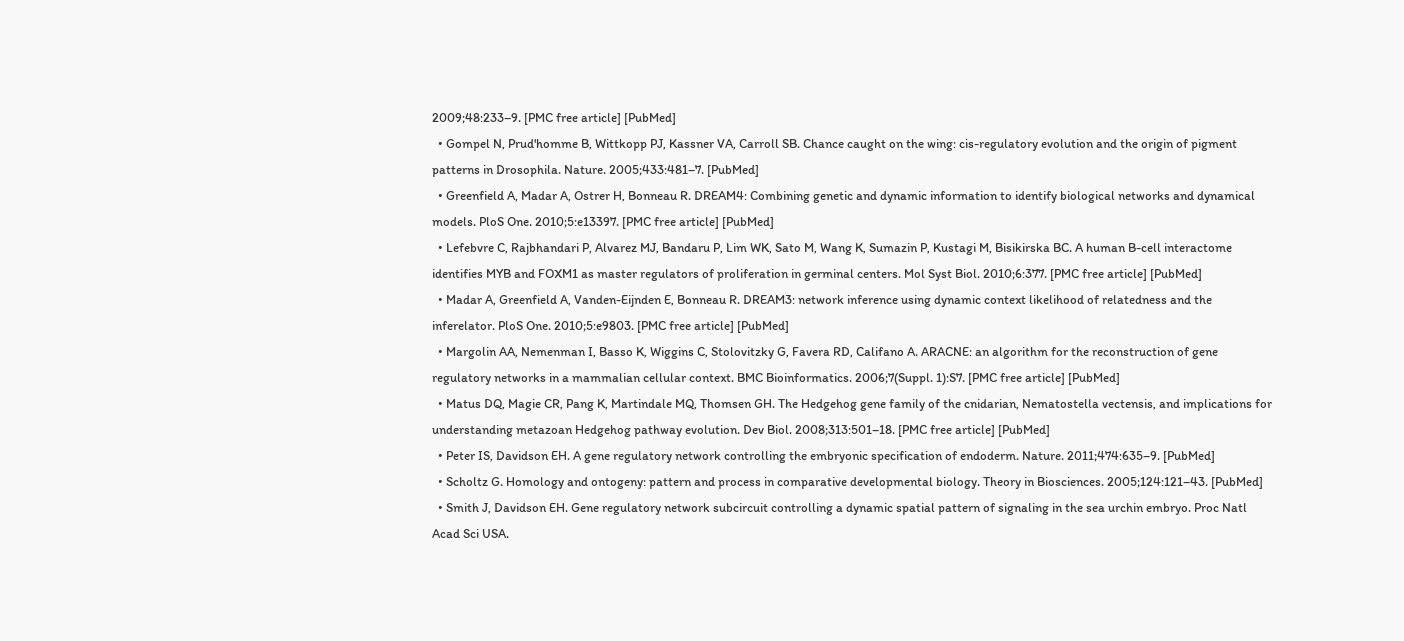2009;48:233–9. [PMC free article] [PubMed]
  • Gompel N, Prud'homme B, Wittkopp PJ, Kassner VA, Carroll SB. Chance caught on the wing: cis-regulatory evolution and the origin of pigment patterns in Drosophila. Nature. 2005;433:481–7. [PubMed]
  • Greenfield A, Madar A, Ostrer H, Bonneau R. DREAM4: Combining genetic and dynamic information to identify biological networks and dynamical models. PloS One. 2010;5:e13397. [PMC free article] [PubMed]
  • Lefebvre C, Rajbhandari P, Alvarez MJ, Bandaru P, Lim WK, Sato M, Wang K, Sumazin P, Kustagi M, Bisikirska BC. A human B-cell interactome identifies MYB and FOXM1 as master regulators of proliferation in germinal centers. Mol Syst Biol. 2010;6:377. [PMC free article] [PubMed]
  • Madar A, Greenfield A, Vanden-Eijnden E, Bonneau R. DREAM3: network inference using dynamic context likelihood of relatedness and the inferelator. PloS One. 2010;5:e9803. [PMC free article] [PubMed]
  • Margolin AA, Nemenman I, Basso K, Wiggins C, Stolovitzky G, Favera RD, Califano A. ARACNE: an algorithm for the reconstruction of gene regulatory networks in a mammalian cellular context. BMC Bioinformatics. 2006;7(Suppl. 1):S7. [PMC free article] [PubMed]
  • Matus DQ, Magie CR, Pang K, Martindale MQ, Thomsen GH. The Hedgehog gene family of the cnidarian, Nematostella vectensis, and implications for understanding metazoan Hedgehog pathway evolution. Dev Biol. 2008;313:501–18. [PMC free article] [PubMed]
  • Peter IS, Davidson EH. A gene regulatory network controlling the embryonic specification of endoderm. Nature. 2011;474:635–9. [PubMed]
  • Scholtz G. Homology and ontogeny: pattern and process in comparative developmental biology. Theory in Biosciences. 2005;124:121–43. [PubMed]
  • Smith J, Davidson EH. Gene regulatory network subcircuit controlling a dynamic spatial pattern of signaling in the sea urchin embryo. Proc Natl Acad Sci USA.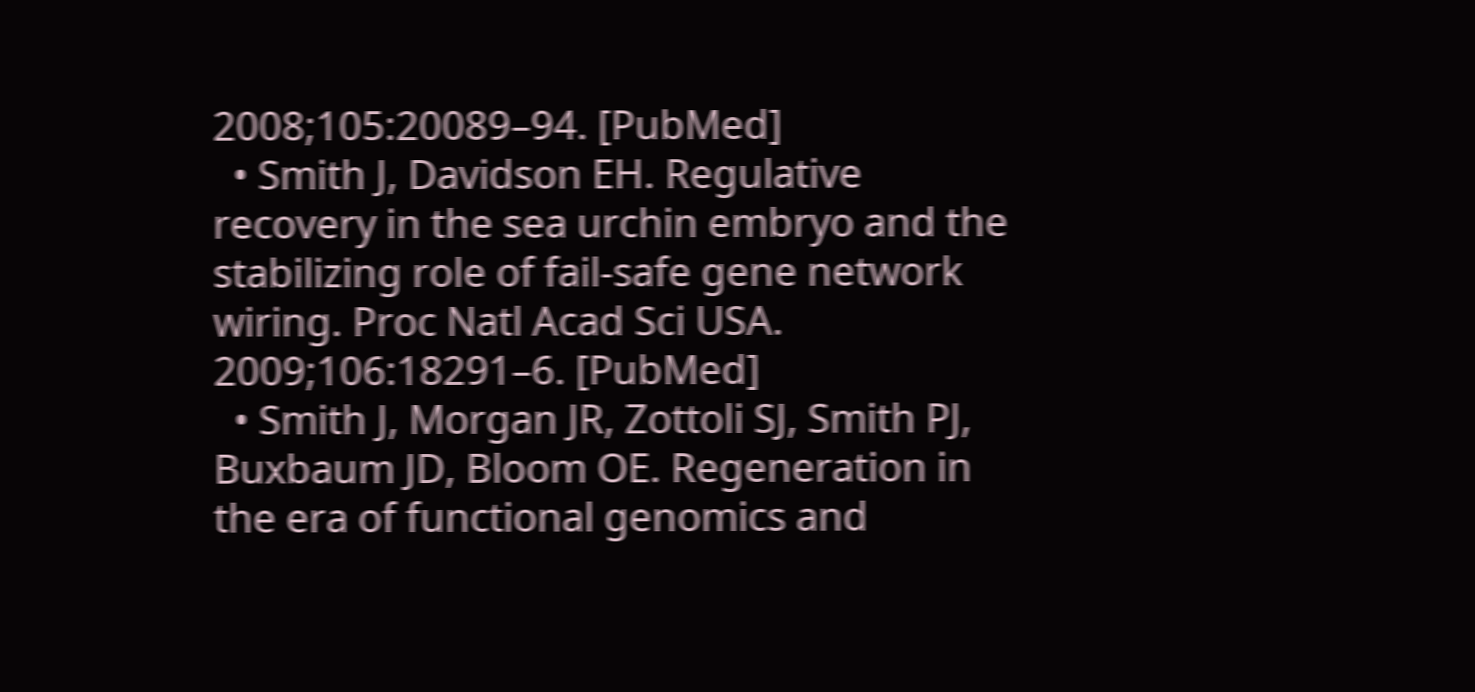2008;105:20089–94. [PubMed]
  • Smith J, Davidson EH. Regulative recovery in the sea urchin embryo and the stabilizing role of fail-safe gene network wiring. Proc Natl Acad Sci USA. 2009;106:18291–6. [PubMed]
  • Smith J, Morgan JR, Zottoli SJ, Smith PJ, Buxbaum JD, Bloom OE. Regeneration in the era of functional genomics and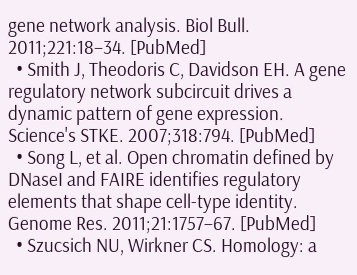gene network analysis. Biol Bull. 2011;221:18–34. [PubMed]
  • Smith J, Theodoris C, Davidson EH. A gene regulatory network subcircuit drives a dynamic pattern of gene expression. Science's STKE. 2007;318:794. [PubMed]
  • Song L, et al. Open chromatin defined by DNaseI and FAIRE identifies regulatory elements that shape cell-type identity. Genome Res. 2011;21:1757–67. [PubMed]
  • Szucsich NU, Wirkner CS. Homology: a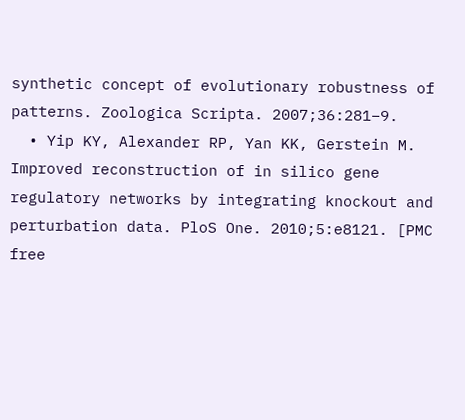synthetic concept of evolutionary robustness of patterns. Zoologica Scripta. 2007;36:281–9.
  • Yip KY, Alexander RP, Yan KK, Gerstein M. Improved reconstruction of in silico gene regulatory networks by integrating knockout and perturbation data. PloS One. 2010;5:e8121. [PMC free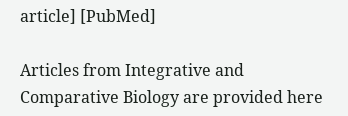article] [PubMed]

Articles from Integrative and Comparative Biology are provided here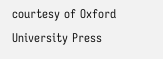courtesy of Oxford University Press